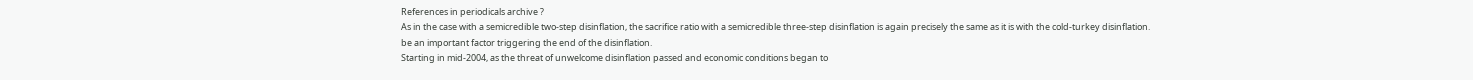References in periodicals archive ?
As in the case with a semicredible two-step disinflation, the sacrifice ratio with a semicredible three-step disinflation is again precisely the same as it is with the cold-turkey disinflation.
be an important factor triggering the end of the disinflation.
Starting in mid-2004, as the threat of unwelcome disinflation passed and economic conditions began to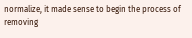normalize, it made sense to begin the process of removing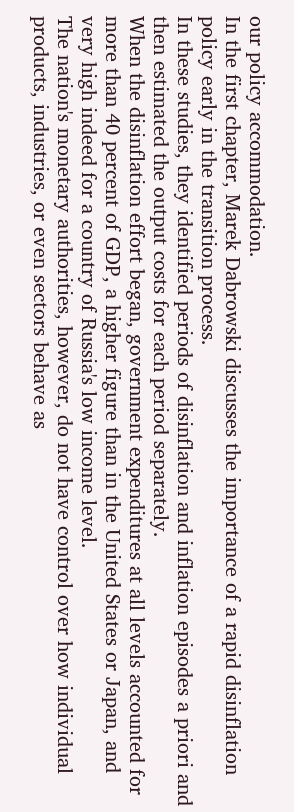our policy accommodation.
In the first chapter, Marek Dabrowski discusses the importance of a rapid disinflation policy early in the transition process.
In these studies, they identified periods of disinflation and inflation episodes a priori and then estimated the output costs for each period separately.
When the disinflation effort began, government expenditures at all levels accounted for more than 40 percent of GDP, a higher figure than in the United States or Japan, and very high indeed for a country of Russia's low income level.
The nation's monetary authorities, however, do not have control over how individual products, industries, or even sectors behave as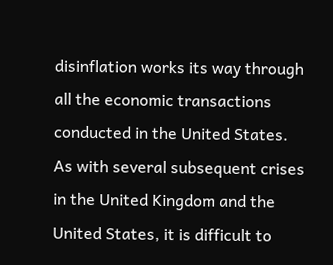disinflation works its way through all the economic transactions conducted in the United States.
As with several subsequent crises in the United Kingdom and the United States, it is difficult to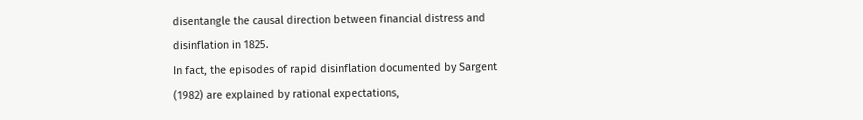disentangle the causal direction between financial distress and disinflation in 1825.
In fact, the episodes of rapid disinflation documented by Sargent (1982) are explained by rational expectations,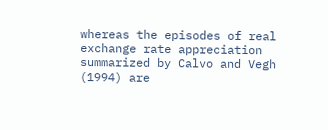whereas the episodes of real exchange rate appreciation summarized by Calvo and Vegh (1994) are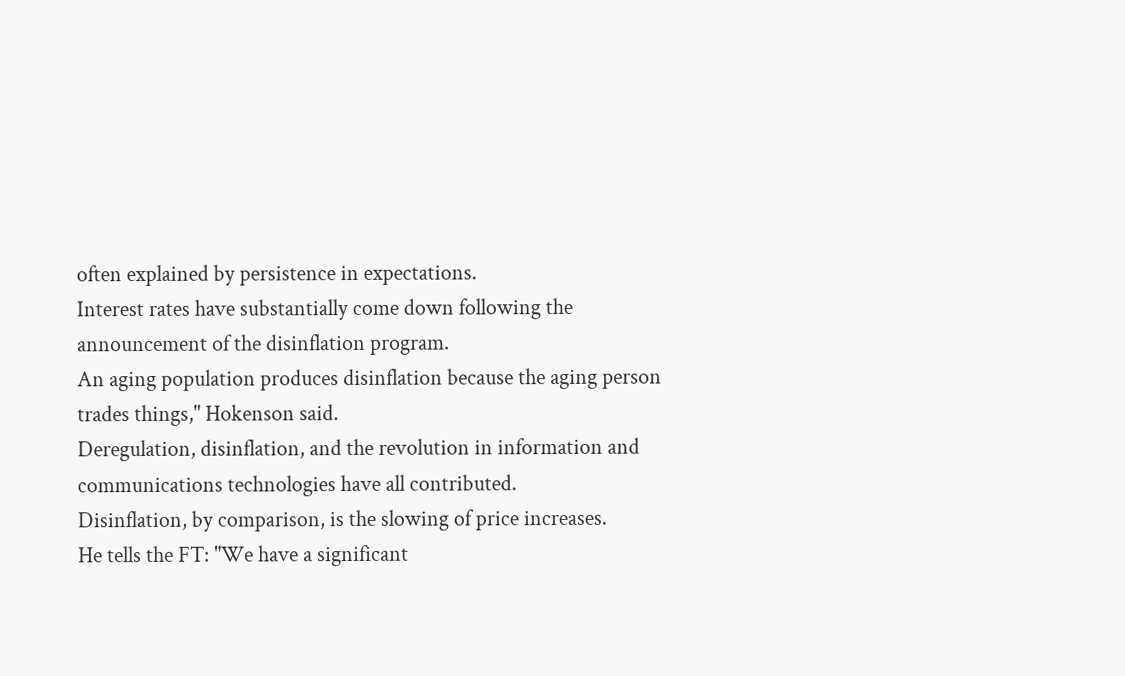often explained by persistence in expectations.
Interest rates have substantially come down following the announcement of the disinflation program.
An aging population produces disinflation because the aging person trades things," Hokenson said.
Deregulation, disinflation, and the revolution in information and communications technologies have all contributed.
Disinflation, by comparison, is the slowing of price increases.
He tells the FT: "We have a significant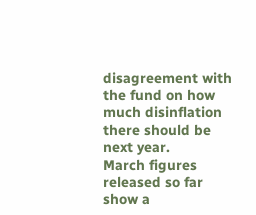disagreement with the fund on how much disinflation there should be next year.
March figures released so far show a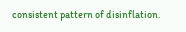consistent pattern of disinflation.